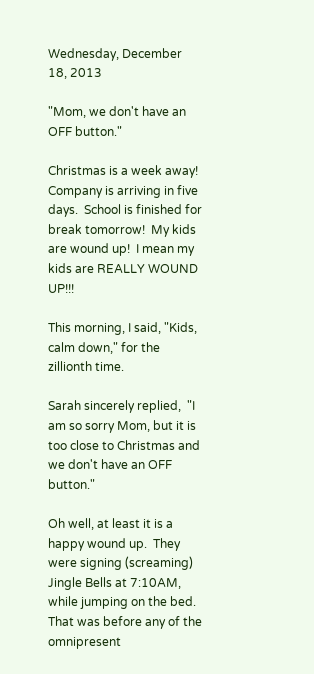Wednesday, December 18, 2013

"Mom, we don't have an OFF button."

Christmas is a week away!  Company is arriving in five days.  School is finished for break tomorrow!  My kids are wound up!  I mean my kids are REALLY WOUND UP!!!

This morning, I said, "Kids, calm down," for the zillionth time.

Sarah sincerely replied,  "I am so sorry Mom, but it is too close to Christmas and we don't have an OFF button."

Oh well, at least it is a happy wound up.  They were signing (screaming) Jingle Bells at 7:10AM, while jumping on the bed.  That was before any of the omnipresent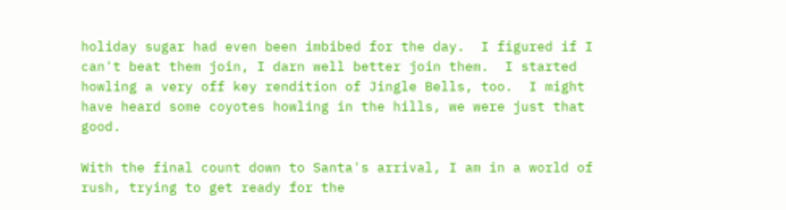holiday sugar had even been imbibed for the day.  I figured if I can't beat them join, I darn well better join them.  I started howling a very off key rendition of Jingle Bells, too.  I might have heard some coyotes howling in the hills, we were just that good.

With the final count down to Santa's arrival, I am in a world of rush, trying to get ready for the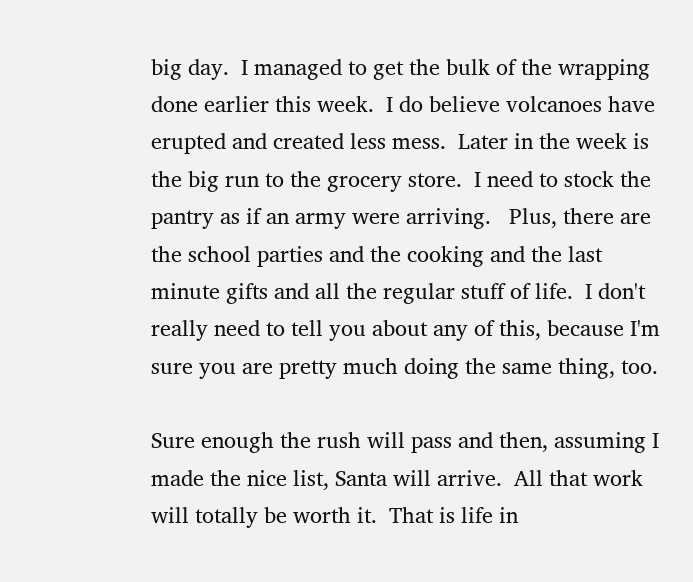big day.  I managed to get the bulk of the wrapping done earlier this week.  I do believe volcanoes have erupted and created less mess.  Later in the week is the big run to the grocery store.  I need to stock the pantry as if an army were arriving.   Plus, there are the school parties and the cooking and the last minute gifts and all the regular stuff of life.  I don't really need to tell you about any of this, because I'm sure you are pretty much doing the same thing, too.

Sure enough the rush will pass and then, assuming I made the nice list, Santa will arrive.  All that work will totally be worth it.  That is life in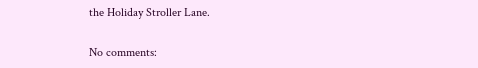the Holiday Stroller Lane.

No comments: